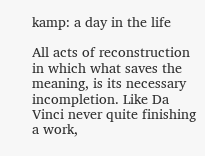kamp: a day in the life

All acts of reconstruction in which what saves the meaning, is its necessary incompletion. Like Da Vinci never quite finishing a work,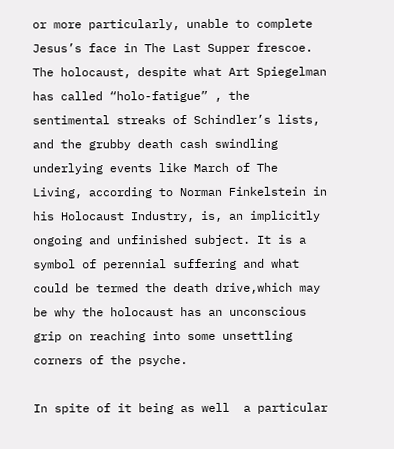or more particularly, unable to complete Jesus’s face in The Last Supper frescoe.  The holocaust, despite what Art Spiegelman has called “holo-fatigue” , the sentimental streaks of Schindler’s lists, and the grubby death cash swindling underlying events like March of The Living, according to Norman Finkelstein in his Holocaust Industry, is, an implicitly ongoing and unfinished subject. It is a symbol of perennial suffering and what could be termed the death drive,which may be why the holocaust has an unconscious grip on reaching into some unsettling corners of the psyche.

In spite of it being as well  a particular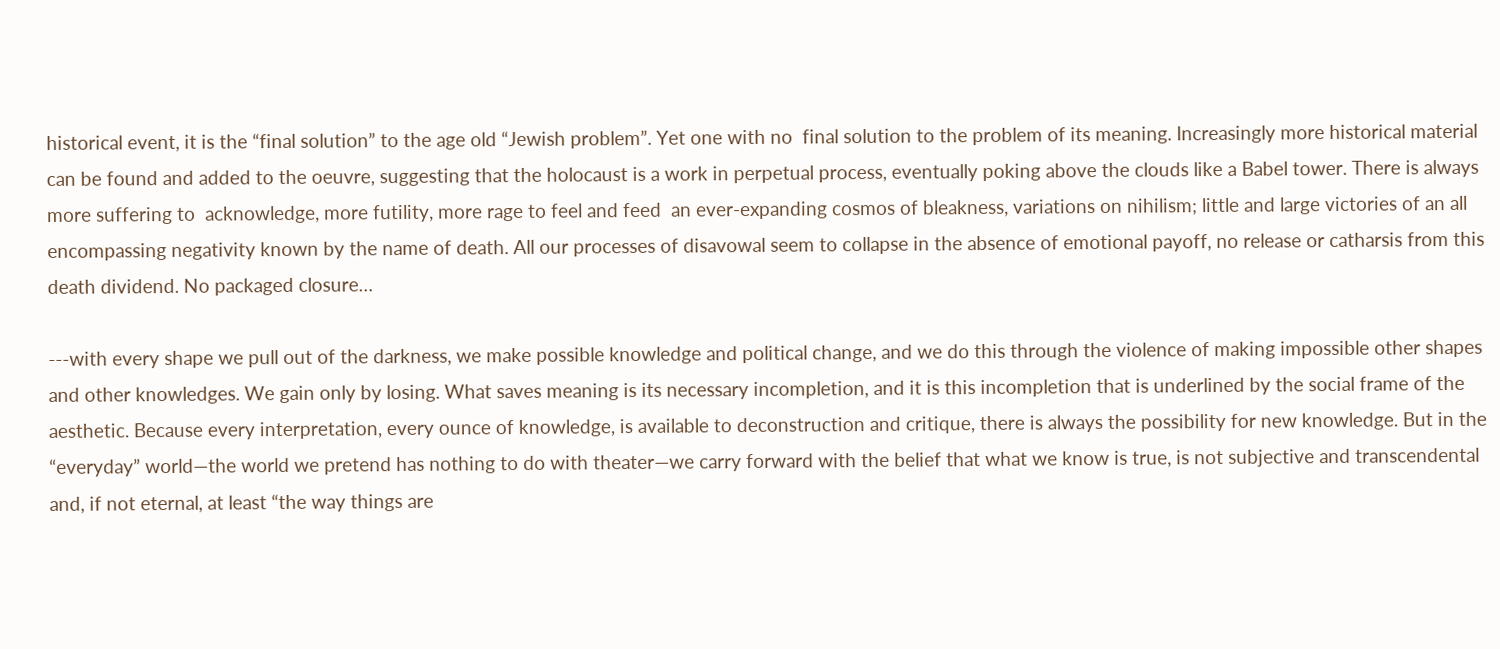historical event, it is the “final solution” to the age old “Jewish problem”. Yet one with no  final solution to the problem of its meaning. Increasingly more historical material can be found and added to the oeuvre, suggesting that the holocaust is a work in perpetual process, eventually poking above the clouds like a Babel tower. There is always more suffering to  acknowledge, more futility, more rage to feel and feed  an ever-expanding cosmos of bleakness, variations on nihilism; little and large victories of an all encompassing negativity known by the name of death. All our processes of disavowal seem to collapse in the absence of emotional payoff, no release or catharsis from this death dividend. No packaged closure…

---with every shape we pull out of the darkness, we make possible knowledge and political change, and we do this through the violence of making impossible other shapes and other knowledges. We gain only by losing. What saves meaning is its necessary incompletion, and it is this incompletion that is underlined by the social frame of the aesthetic. Because every interpretation, every ounce of knowledge, is available to deconstruction and critique, there is always the possibility for new knowledge. But in the “everyday” world—the world we pretend has nothing to do with theater—we carry forward with the belief that what we know is true, is not subjective and transcendental and, if not eternal, at least “the way things are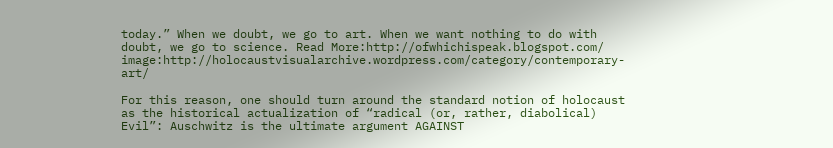today.” When we doubt, we go to art. When we want nothing to do with doubt, we go to science. Read More:http://ofwhichispeak.blogspot.com/ image:http://holocaustvisualarchive.wordpress.com/category/contemporary-art/

For this reason, one should turn around the standard notion of holocaust as the historical actualization of “radical (or, rather, diabolical) Evil”: Auschwitz is the ultimate argument AGAINST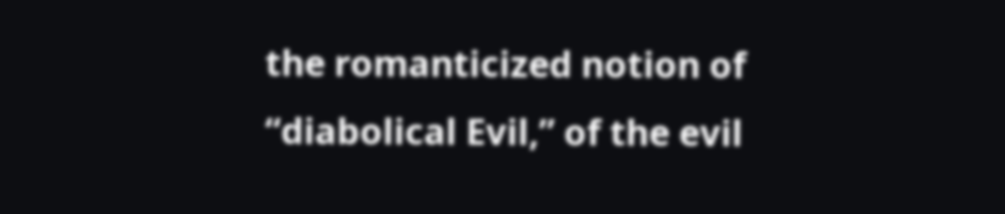the romanticized notion of “diabolical Evil,” of the evil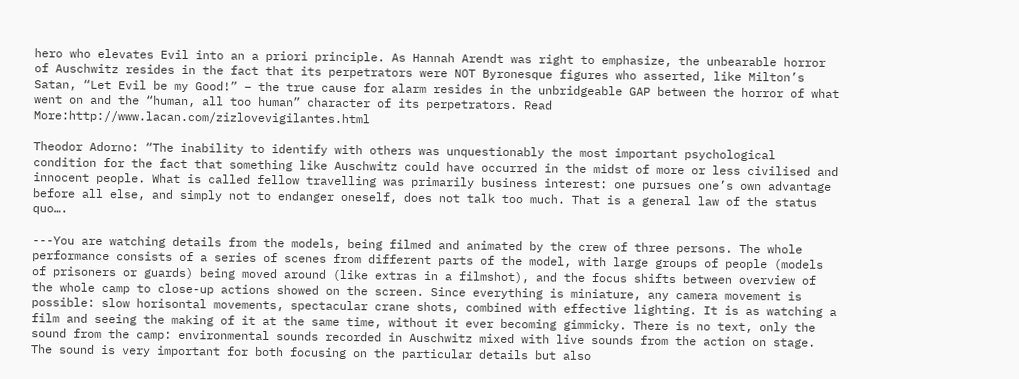hero who elevates Evil into an a priori principle. As Hannah Arendt was right to emphasize, the unbearable horror of Auschwitz resides in the fact that its perpetrators were NOT Byronesque figures who asserted, like Milton’s Satan, “Let Evil be my Good!” – the true cause for alarm resides in the unbridgeable GAP between the horror of what went on and the “human, all too human” character of its perpetrators. Read More:http://www.lacan.com/zizlovevigilantes.html

Theodor Adorno: “The inability to identify with others was unquestionably the most important psychological condition for the fact that something like Auschwitz could have occurred in the midst of more or less civilised and innocent people. What is called fellow travelling was primarily business interest: one pursues one’s own advantage before all else, and simply not to endanger oneself, does not talk too much. That is a general law of the status quo….

---You are watching details from the models, being filmed and animated by the crew of three persons. The whole performance consists of a series of scenes from different parts of the model, with large groups of people (models of prisoners or guards) being moved around (like extras in a filmshot), and the focus shifts between overview of the whole camp to close-up actions showed on the screen. Since everything is miniature, any camera movement is possible: slow horisontal movements, spectacular crane shots, combined with effective lighting. It is as watching a film and seeing the making of it at the same time, without it ever becoming gimmicky. There is no text, only the sound from the camp: environmental sounds recorded in Auschwitz mixed with live sounds from the action on stage. The sound is very important for both focusing on the particular details but also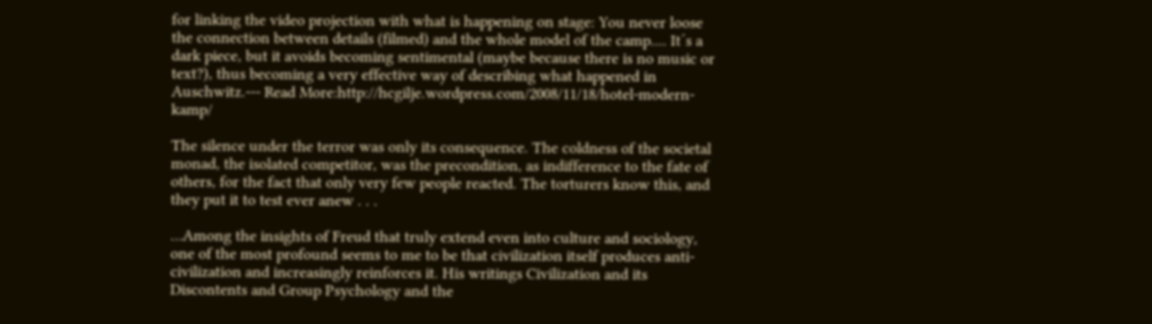for linking the video projection with what is happening on stage: You never loose the connection between details (filmed) and the whole model of the camp.... It´s a dark piece, but it avoids becoming sentimental (maybe because there is no music or text?), thus becoming a very effective way of describing what happened in Auschwitz.--- Read More:http://hcgilje.wordpress.com/2008/11/18/hotel-modern-kamp/

The silence under the terror was only its consequence. The coldness of the societal monad, the isolated competitor, was the precondition, as indifference to the fate of others, for the fact that only very few people reacted. The torturers know this, and they put it to test ever anew . . .

…Among the insights of Freud that truly extend even into culture and sociology, one of the most profound seems to me to be that civilization itself produces anti-civilization and increasingly reinforces it. His writings Civilization and its Discontents and Group Psychology and the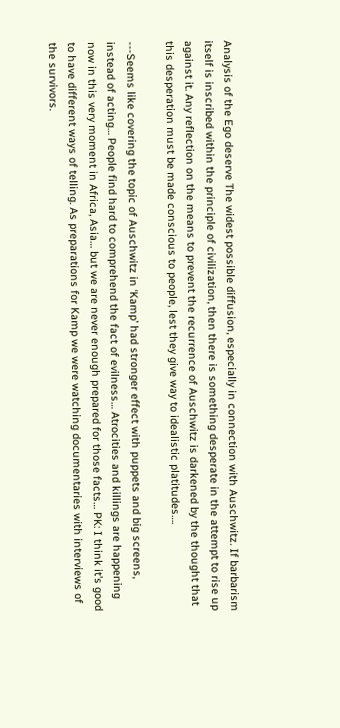Analysis of the Ego deserve The widest possible diffusion, especially in connection with Auschwitz. If barbarism itself is inscribed within the principle of civilization, then there is something desperate in the attempt to rise up against it. Any reflection on the means to prevent the recurrence of Auschwitz is darkened by the thought that this desperation must be made conscious to people, lest they give way to idealistic platitudes….

---Seems like covering the topic of Auschwitz in ‘Kamp’ had stronger effect with puppets and big screens, instead of acting… People find hard to comprehend the fact of evilness… Atrocities and killings are happening now in this very moment in Africa, Asia… but we are never enough prepared for those facts… PK: I think it’s good to have different ways of telling. As preparations for Kamp we were watching documentaries with interviews of the survivors.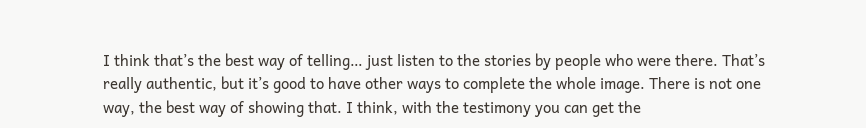I think that’s the best way of telling… just listen to the stories by people who were there. That’s really authentic, but it’s good to have other ways to complete the whole image. There is not one way, the best way of showing that. I think, with the testimony you can get the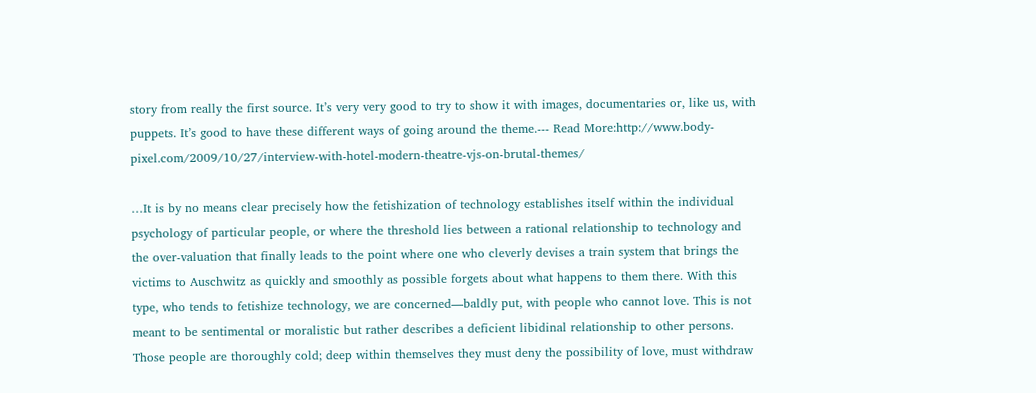story from really the first source. It’s very very good to try to show it with images, documentaries or, like us, with puppets. It’s good to have these different ways of going around the theme.--- Read More:http://www.body-pixel.com/2009/10/27/interview-with-hotel-modern-theatre-vjs-on-brutal-themes/

…It is by no means clear precisely how the fetishization of technology establishes itself within the individual psychology of particular people, or where the threshold lies between a rational relationship to technology and the over-valuation that finally leads to the point where one who cleverly devises a train system that brings the victims to Auschwitz as quickly and smoothly as possible forgets about what happens to them there. With this type, who tends to fetishize technology, we are concerned—baldly put, with people who cannot love. This is not meant to be sentimental or moralistic but rather describes a deficient libidinal relationship to other persons. Those people are thoroughly cold; deep within themselves they must deny the possibility of love, must withdraw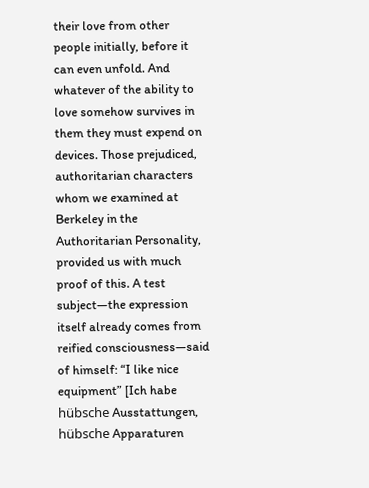their love from other people initially, before it can even unfold. And whatever of the ability to love somehow survives in them they must expend on devices. Those prejudiced, authoritarian characters whom we examined at Berkeley in the Authoritarian Personality, provided us with much proof of this. A test subject—the expression itself already comes from reified consciousness—said of himself: “I like nice equipment” [Ich habe hübsche Ausstattungen, hübsche Apparaturen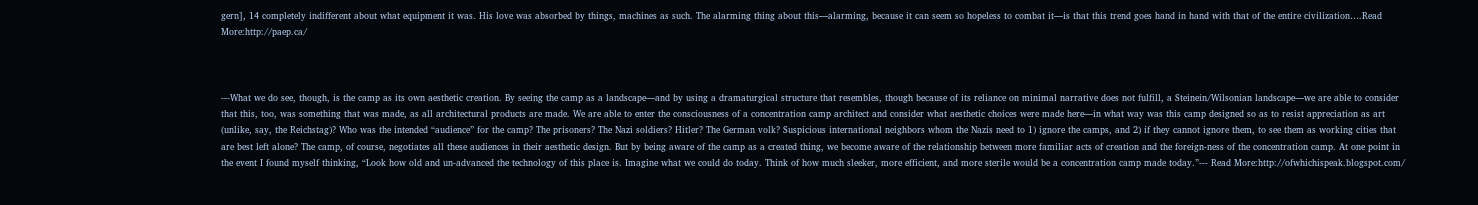gern], 14 completely indifferent about what equipment it was. His love was absorbed by things, machines as such. The alarming thing about this—alarming, because it can seem so hopeless to combat it—is that this trend goes hand in hand with that of the entire civilization….Read More:http://paep.ca/



---What we do see, though, is the camp as its own aesthetic creation. By seeing the camp as a landscape—and by using a dramaturgical structure that resembles, though because of its reliance on minimal narrative does not fulfill, a Steinein/Wilsonian landscape—we are able to consider that this, too, was something that was made, as all architectural products are made. We are able to enter the consciousness of a concentration camp architect and consider what aesthetic choices were made here—in what way was this camp designed so as to resist appreciation as art (unlike, say, the Reichstag)? Who was the intended “audience” for the camp? The prisoners? The Nazi soldiers? Hitler? The German volk? Suspicious international neighbors whom the Nazis need to 1) ignore the camps, and 2) if they cannot ignore them, to see them as working cities that are best left alone? The camp, of course, negotiates all these audiences in their aesthetic design. But by being aware of the camp as a created thing, we become aware of the relationship between more familiar acts of creation and the foreign-ness of the concentration camp. At one point in the event I found myself thinking, “Look how old and un-advanced the technology of this place is. Imagine what we could do today. Think of how much sleeker, more efficient, and more sterile would be a concentration camp made today.”--- Read More:http://ofwhichispeak.blogspot.com/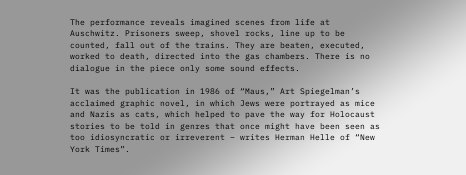The performance reveals imagined scenes from life at Auschwitz. Prisoners sweep, shovel rocks, line up to be counted, fall out of the trains. They are beaten, executed, worked to death, directed into the gas chambers. There is no dialogue in the piece only some sound effects.

It was the publication in 1986 of “Maus,” Art Spiegelman’s acclaimed graphic novel, in which Jews were portrayed as mice and Nazis as cats, which helped to pave the way for Holocaust stories to be told in genres that once might have been seen as too idiosyncratic or irreverent – writes Herman Helle of “New York Times”.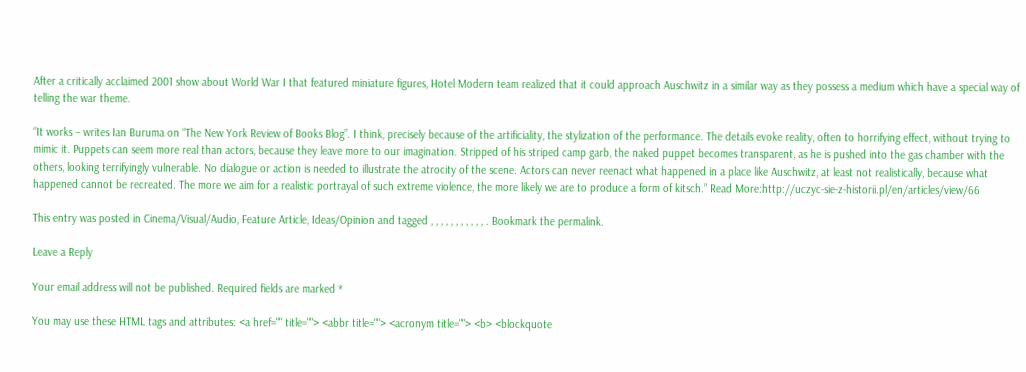After a critically acclaimed 2001 show about World War I that featured miniature figures, Hotel Modern team realized that it could approach Auschwitz in a similar way as they possess a medium which have a special way of telling the war theme.

“It works – writes Ian Buruma on “The New York Review of Books Blog”. I think, precisely because of the artificiality, the stylization of the performance. The details evoke reality, often to horrifying effect, without trying to mimic it. Puppets can seem more real than actors, because they leave more to our imagination. Stripped of his striped camp garb, the naked puppet becomes transparent, as he is pushed into the gas chamber with the others, looking terrifyingly vulnerable. No dialogue or action is needed to illustrate the atrocity of the scene. Actors can never reenact what happened in a place like Auschwitz, at least not realistically, because what happened cannot be recreated. The more we aim for a realistic portrayal of such extreme violence, the more likely we are to produce a form of kitsch.” Read More:http://uczyc-sie-z-historii.pl/en/articles/view/66

This entry was posted in Cinema/Visual/Audio, Feature Article, Ideas/Opinion and tagged , , , , , , , , , , , . Bookmark the permalink.

Leave a Reply

Your email address will not be published. Required fields are marked *

You may use these HTML tags and attributes: <a href="" title=""> <abbr title=""> <acronym title=""> <b> <blockquote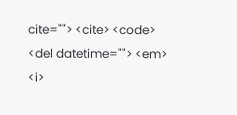cite=""> <cite> <code> <del datetime=""> <em> <i>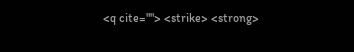<q cite=""> <strike> <strong>